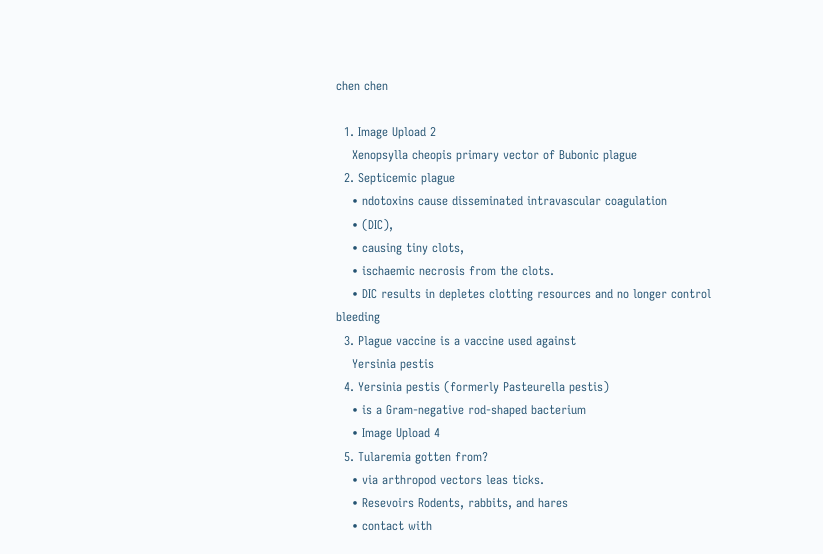chen chen

  1. Image Upload 2
    Xenopsylla cheopis primary vector of Bubonic plague
  2. Septicemic plague
    • ndotoxins cause disseminated intravascular coagulation
    • (DIC),
    • causing tiny clots,
    • ischaemic necrosis from the clots.
    • DIC results in depletes clotting resources and no longer control bleeding
  3. Plague vaccine is a vaccine used against
    Yersinia pestis
  4. Yersinia pestis (formerly Pasteurella pestis)
    • is a Gram-negative rod-shaped bacterium
    • Image Upload 4
  5. Tularemia gotten from?
    • via arthropod vectors leas ticks.
    • Resevoirs Rodents, rabbits, and hares
    • contact with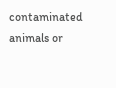contaminated animals or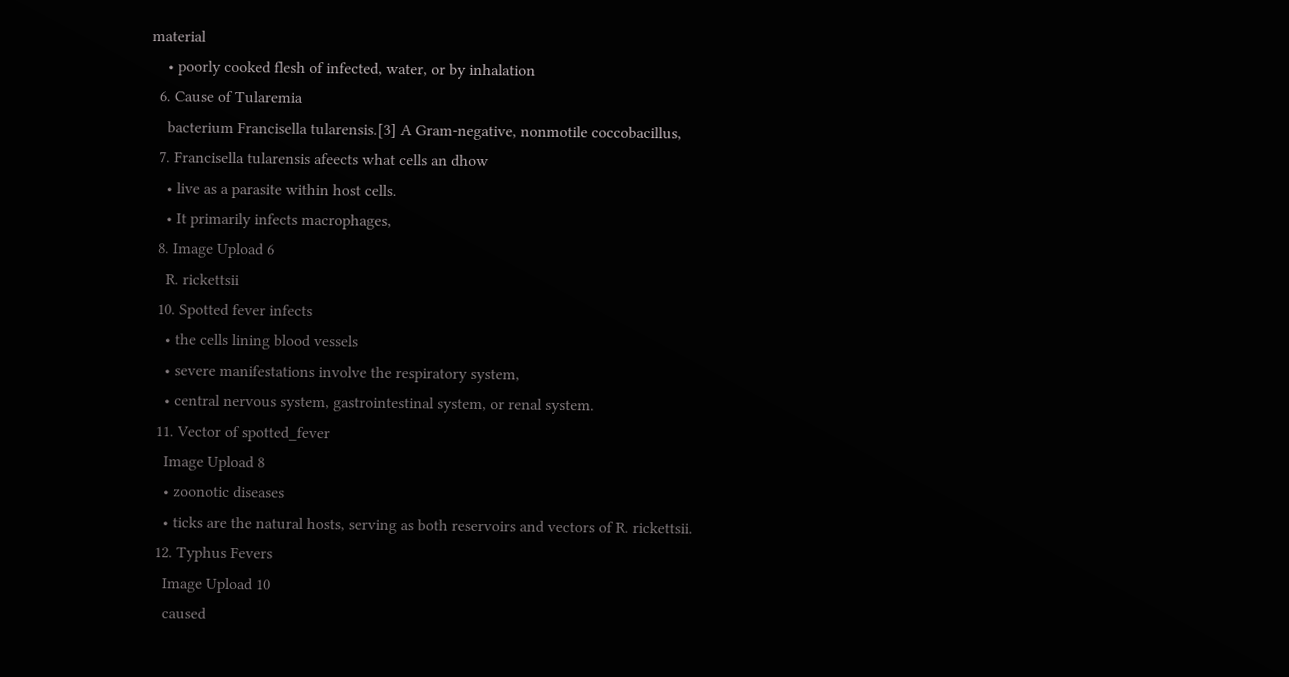material
    • poorly cooked flesh of infected, water, or by inhalation
  6. Cause of Tularemia
    bacterium Francisella tularensis.[3] A Gram-negative, nonmotile coccobacillus,
  7. Francisella tularensis afeects what cells an dhow
    • live as a parasite within host cells.
    • It primarily infects macrophages,
  8. Image Upload 6
    R. rickettsii
  10. Spotted fever infects
    • the cells lining blood vessels
    • severe manifestations involve the respiratory system,
    • central nervous system, gastrointestinal system, or renal system.
  11. Vector of spotted_fever
    Image Upload 8
    • zoonotic diseases
    • ticks are the natural hosts, serving as both reservoirs and vectors of R. rickettsii.
  12. Typhus Fevers
    Image Upload 10
    caused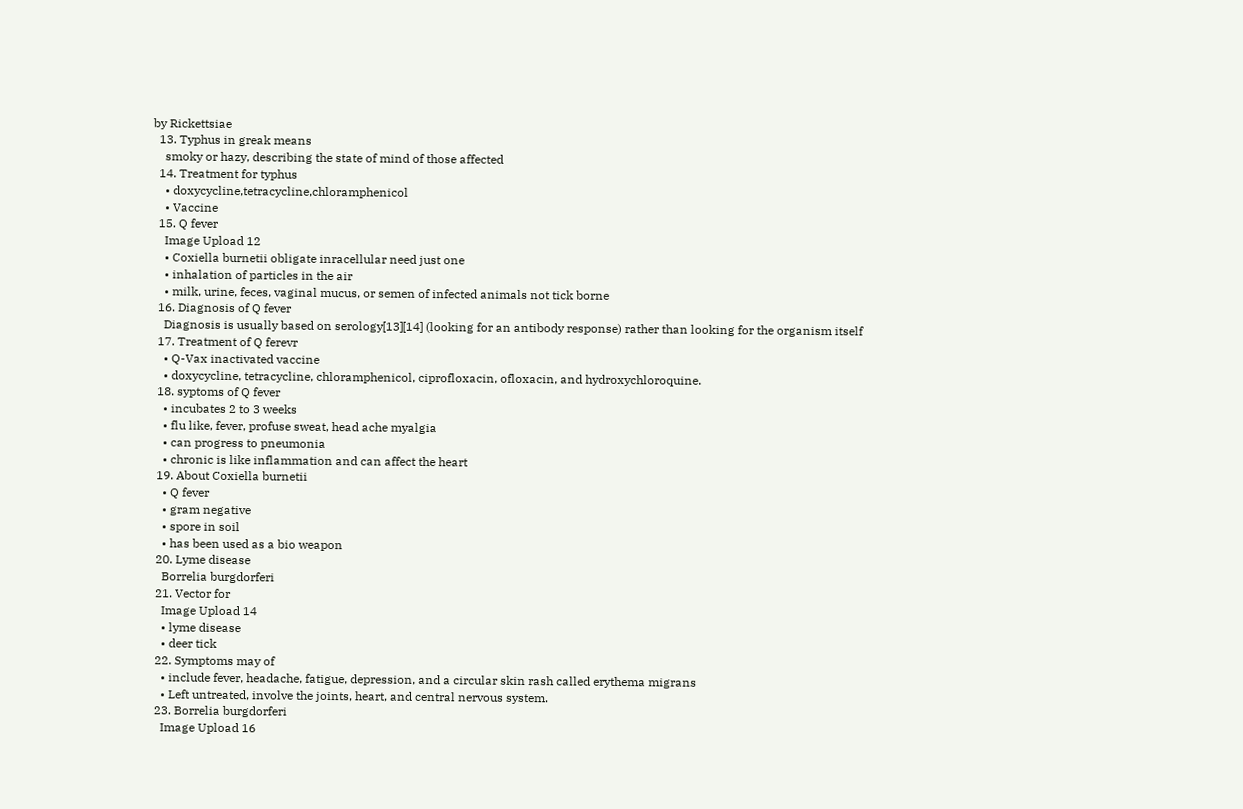by Rickettsiae
  13. Typhus in greak means
    smoky or hazy, describing the state of mind of those affected
  14. Treatment for typhus
    • doxycycline,tetracycline,chloramphenicol
    • Vaccine
  15. Q fever
    Image Upload 12
    • Coxiella burnetii obligate inracellular need just one
    • inhalation of particles in the air
    • milk, urine, feces, vaginal mucus, or semen of infected animals not tick borne
  16. Diagnosis of Q fever
    Diagnosis is usually based on serology[13][14] (looking for an antibody response) rather than looking for the organism itself
  17. Treatment of Q ferevr
    • Q-Vax inactivated vaccine
    • doxycycline, tetracycline, chloramphenicol, ciprofloxacin, ofloxacin, and hydroxychloroquine.
  18. syptoms of Q fever
    • incubates 2 to 3 weeks
    • flu like, fever, profuse sweat, head ache myalgia
    • can progress to pneumonia
    • chronic is like inflammation and can affect the heart
  19. About Coxiella burnetii
    • Q fever
    • gram negative
    • spore in soil
    • has been used as a bio weapon
  20. Lyme disease
    Borrelia burgdorferi
  21. Vector for
    Image Upload 14
    • lyme disease
    • deer tick
  22. Symptoms may of
    • include fever, headache, fatigue, depression, and a circular skin rash called erythema migrans
    • Left untreated, involve the joints, heart, and central nervous system.
  23. Borrelia burgdorferi
    Image Upload 16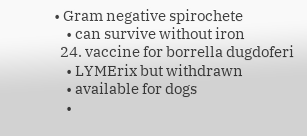• Gram negative spirochete
    • can survive without iron
  24. vaccine for borrella dugdoferi
    • LYMErix but withdrawn
    • available for dogs
    •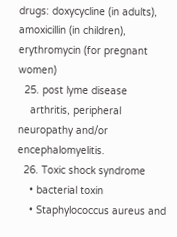drugs: doxycycline (in adults), amoxicillin (in children), erythromycin (for pregnant women)
  25. post lyme disease
    arthritis, peripheral neuropathy and/or encephalomyelitis.
  26. Toxic shock syndrome
    • bacterial toxin
    • Staphylococcus aureus and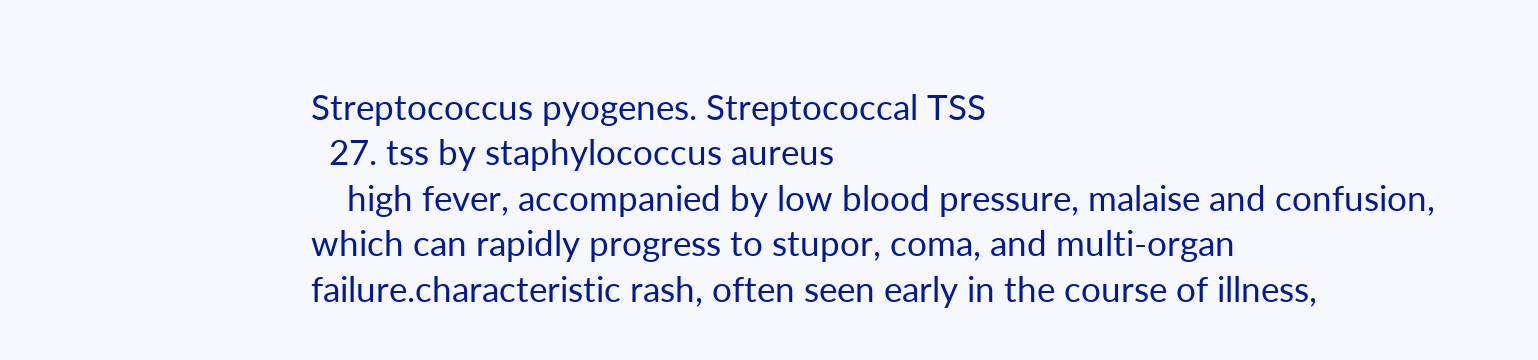Streptococcus pyogenes. Streptococcal TSS
  27. tss by staphylococcus aureus
    high fever, accompanied by low blood pressure, malaise and confusion, which can rapidly progress to stupor, coma, and multi-organ failure.characteristic rash, often seen early in the course of illness,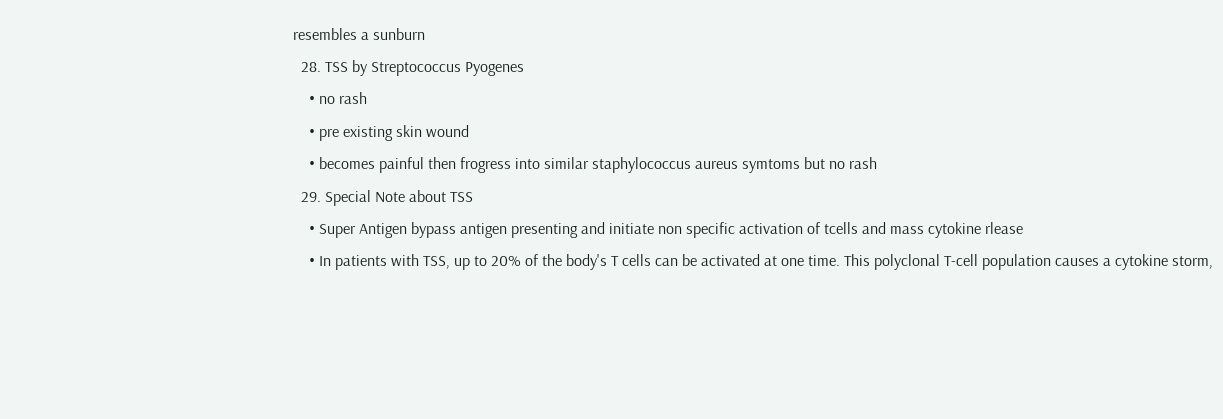resembles a sunburn
  28. TSS by Streptococcus Pyogenes
    • no rash
    • pre existing skin wound
    • becomes painful then frogress into similar staphylococcus aureus symtoms but no rash
  29. Special Note about TSS
    • Super Antigen bypass antigen presenting and initiate non specific activation of tcells and mass cytokine rlease
    • In patients with TSS, up to 20% of the body's T cells can be activated at one time. This polyclonal T-cell population causes a cytokine storm,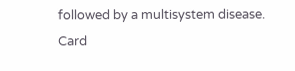followed by a multisystem disease.
Card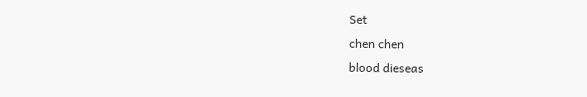Set
chen chen
blood dieseas